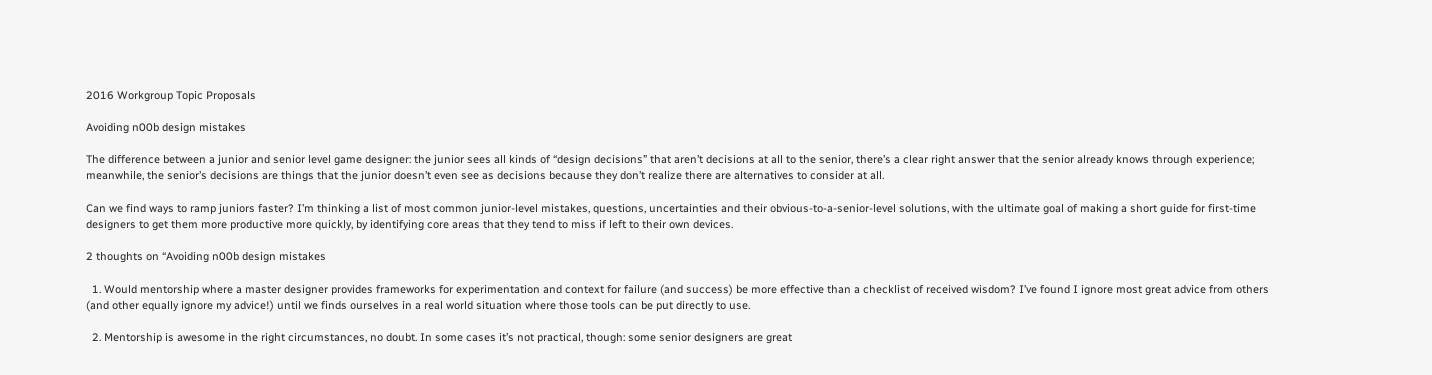2016 Workgroup Topic Proposals

Avoiding n00b design mistakes

The difference between a junior and senior level game designer: the junior sees all kinds of “design decisions” that aren’t decisions at all to the senior, there’s a clear right answer that the senior already knows through experience; meanwhile, the senior’s decisions are things that the junior doesn’t even see as decisions because they don’t realize there are alternatives to consider at all.

Can we find ways to ramp juniors faster? I’m thinking a list of most common junior-level mistakes, questions, uncertainties and their obvious-to-a-senior-level solutions, with the ultimate goal of making a short guide for first-time designers to get them more productive more quickly, by identifying core areas that they tend to miss if left to their own devices.

2 thoughts on “Avoiding n00b design mistakes

  1. Would mentorship where a master designer provides frameworks for experimentation and context for failure (and success) be more effective than a checklist of received wisdom? I’ve found I ignore most great advice from others (and other equally ignore my advice!) until we finds ourselves in a real world situation where those tools can be put directly to use.

  2. Mentorship is awesome in the right circumstances, no doubt. In some cases it’s not practical, though: some senior designers are great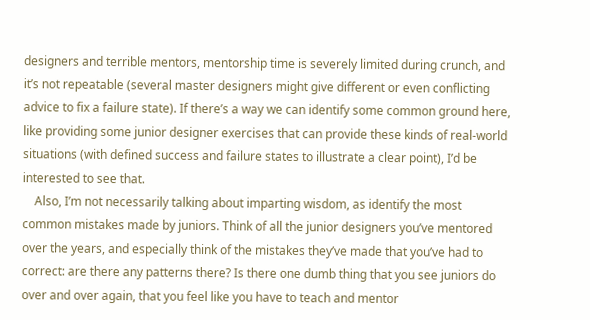designers and terrible mentors, mentorship time is severely limited during crunch, and it’s not repeatable (several master designers might give different or even conflicting advice to fix a failure state). If there’s a way we can identify some common ground here, like providing some junior designer exercises that can provide these kinds of real-world situations (with defined success and failure states to illustrate a clear point), I’d be interested to see that.
    Also, I’m not necessarily talking about imparting wisdom, as identify the most common mistakes made by juniors. Think of all the junior designers you’ve mentored over the years, and especially think of the mistakes they’ve made that you’ve had to correct: are there any patterns there? Is there one dumb thing that you see juniors do over and over again, that you feel like you have to teach and mentor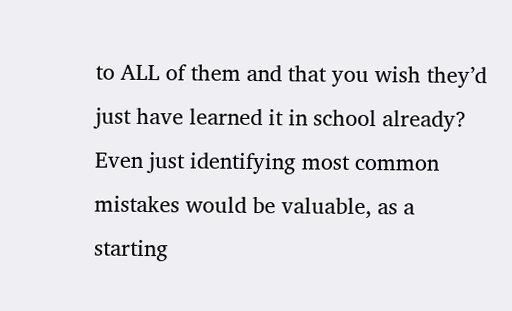to ALL of them and that you wish they’d just have learned it in school already? Even just identifying most common mistakes would be valuable, as a starting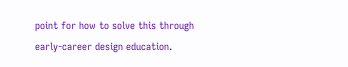point for how to solve this through early-career design education.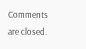Comments are closed.